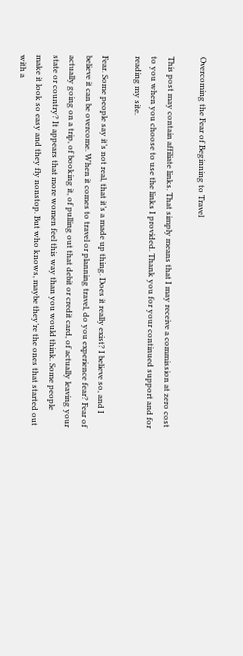Overcoming the Fear of Beginning to Travel

This post may contain affiliate links. That simply means that I may receive a commission at zero cost to you when you choose to use the links I provided. Thank you for your continued support and for reading my site.

Fear. Some people say it’s not real, that it’s a made up thing. Does it really exist? I believe so, and I believe it can be overcome. When it comes to travel or planning travel, do you experience fear? Fear of actually going on a trip, of booking it, of pulling out that debit or credit card, of actually leaving your state or country? It appears that more women feel this way than you would think. Some people make it look so easy and they fly nonstop. But who knows, maybe they’re the ones that started out with a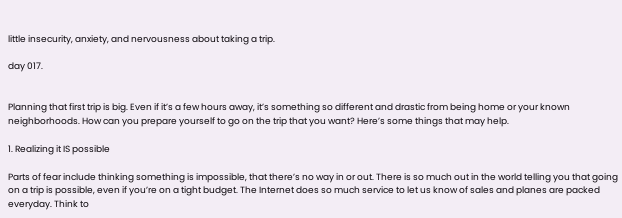little insecurity, anxiety, and nervousness about taking a trip.

day 017.


Planning that first trip is big. Even if it’s a few hours away, it’s something so different and drastic from being home or your known neighborhoods. How can you prepare yourself to go on the trip that you want? Here’s some things that may help.

1. Realizing it IS possible

Parts of fear include thinking something is impossible, that there’s no way in or out. There is so much out in the world telling you that going on a trip is possible, even if you’re on a tight budget. The Internet does so much service to let us know of sales and planes are packed everyday. Think to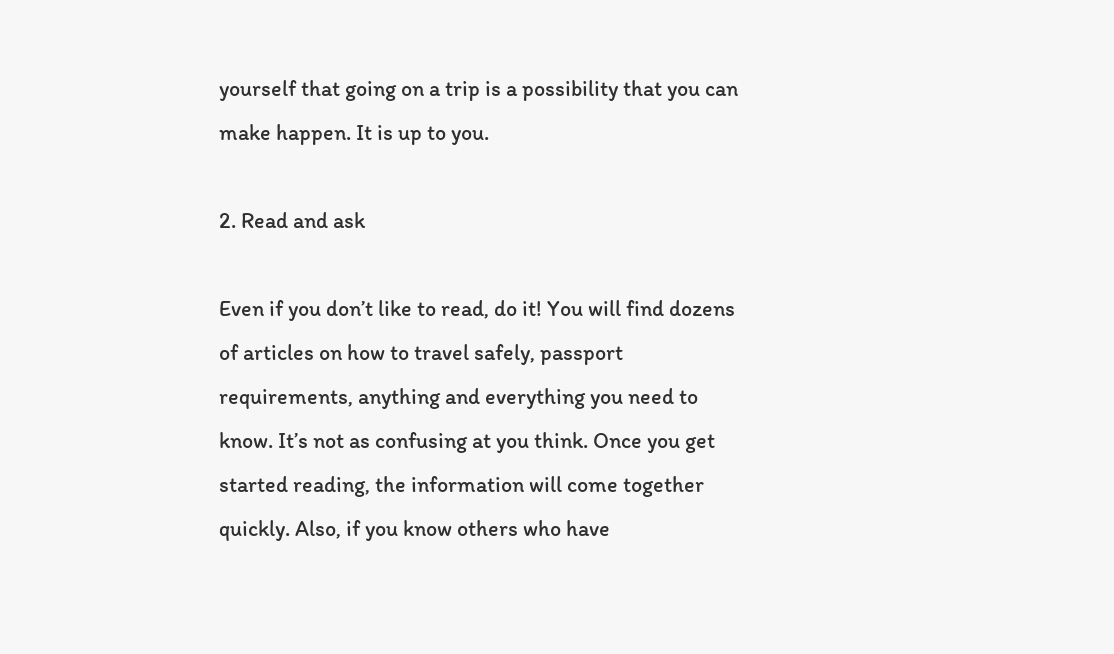yourself that going on a trip is a possibility that you can make happen. It is up to you.

2. Read and ask

Even if you don’t like to read, do it! You will find dozens of articles on how to travel safely, passport requirements, anything and everything you need to know. It’s not as confusing at you think. Once you get started reading, the information will come together quickly. Also, if you know others who have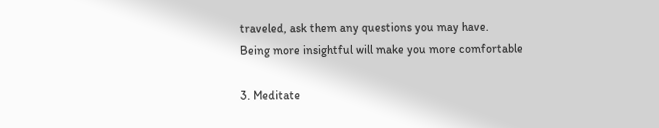traveled, ask them any questions you may have.  Being more insightful will make you more comfortable

3. Meditate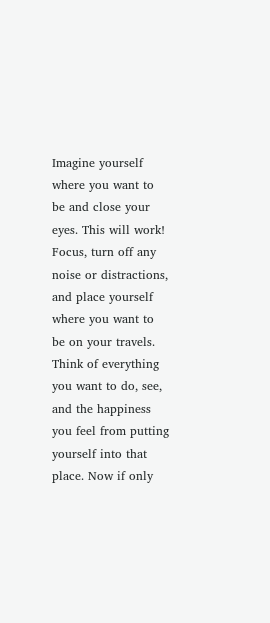Imagine yourself where you want to be and close your eyes. This will work!  Focus, turn off any noise or distractions, and place yourself where you want to be on your travels. Think of everything you want to do, see, and the happiness you feel from putting yourself into that place. Now if only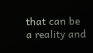that can be a reality and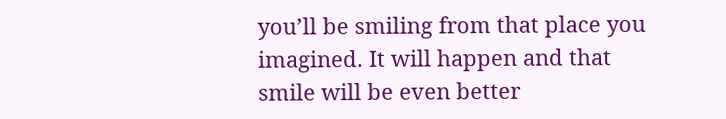you’ll be smiling from that place you imagined. It will happen and that smile will be even better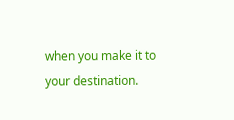when you make it to your destination.